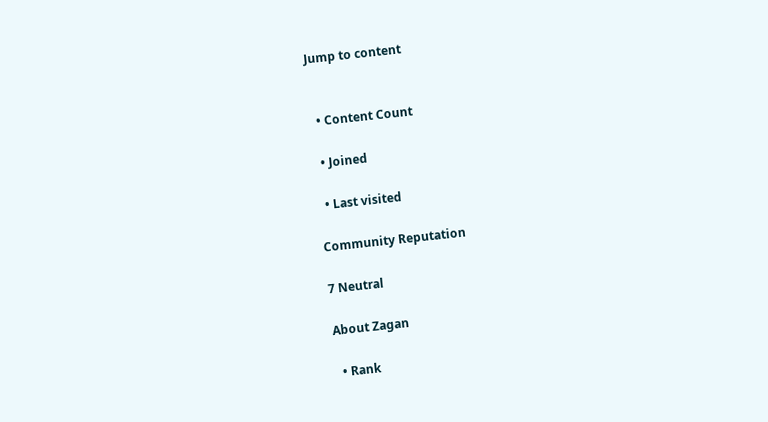Jump to content


  • Content Count

  • Joined

  • Last visited

Community Reputation

7 Neutral

About Zagan

  • Rank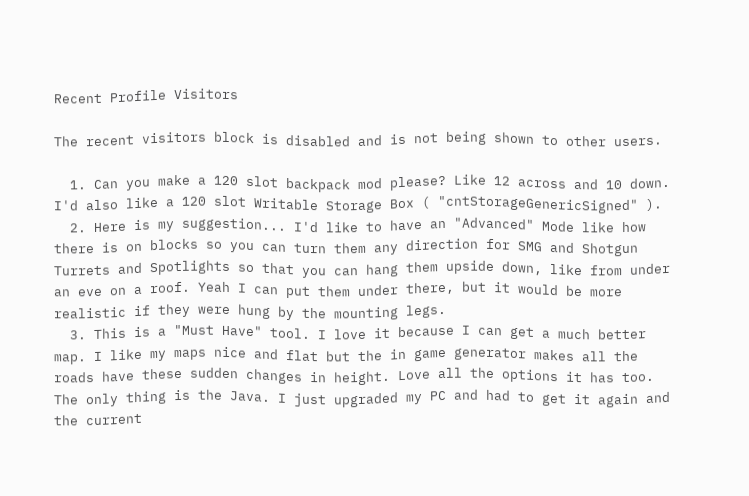Recent Profile Visitors

The recent visitors block is disabled and is not being shown to other users.

  1. Can you make a 120 slot backpack mod please? Like 12 across and 10 down. I'd also like a 120 slot Writable Storage Box ( "cntStorageGenericSigned" ).
  2. Here is my suggestion... I'd like to have an "Advanced" Mode like how there is on blocks so you can turn them any direction for SMG and Shotgun Turrets and Spotlights so that you can hang them upside down, like from under an eve on a roof. Yeah I can put them under there, but it would be more realistic if they were hung by the mounting legs.
  3. This is a "Must Have" tool. I love it because I can get a much better map. I like my maps nice and flat but the in game generator makes all the roads have these sudden changes in height. Love all the options it has too. The only thing is the Java. I just upgraded my PC and had to get it again and the current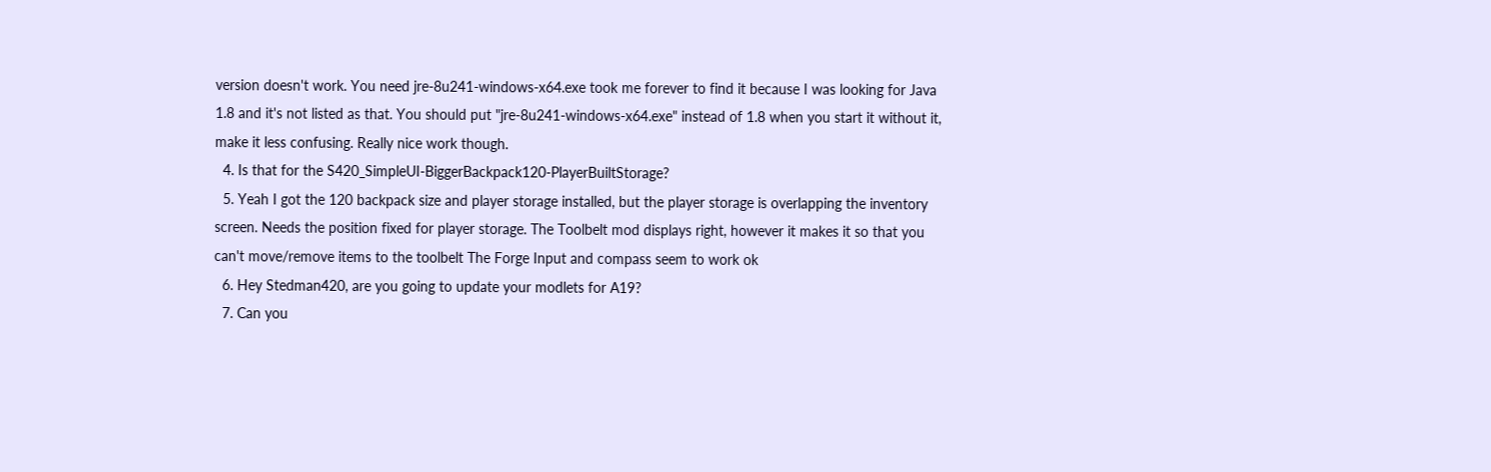version doesn't work. You need jre-8u241-windows-x64.exe took me forever to find it because I was looking for Java 1.8 and it's not listed as that. You should put "jre-8u241-windows-x64.exe" instead of 1.8 when you start it without it, make it less confusing. Really nice work though.
  4. Is that for the S420_SimpleUI-BiggerBackpack120-PlayerBuiltStorage?
  5. Yeah I got the 120 backpack size and player storage installed, but the player storage is overlapping the inventory screen. Needs the position fixed for player storage. The Toolbelt mod displays right, however it makes it so that you can't move/remove items to the toolbelt The Forge Input and compass seem to work ok
  6. Hey Stedman420, are you going to update your modlets for A19?
  7. Can you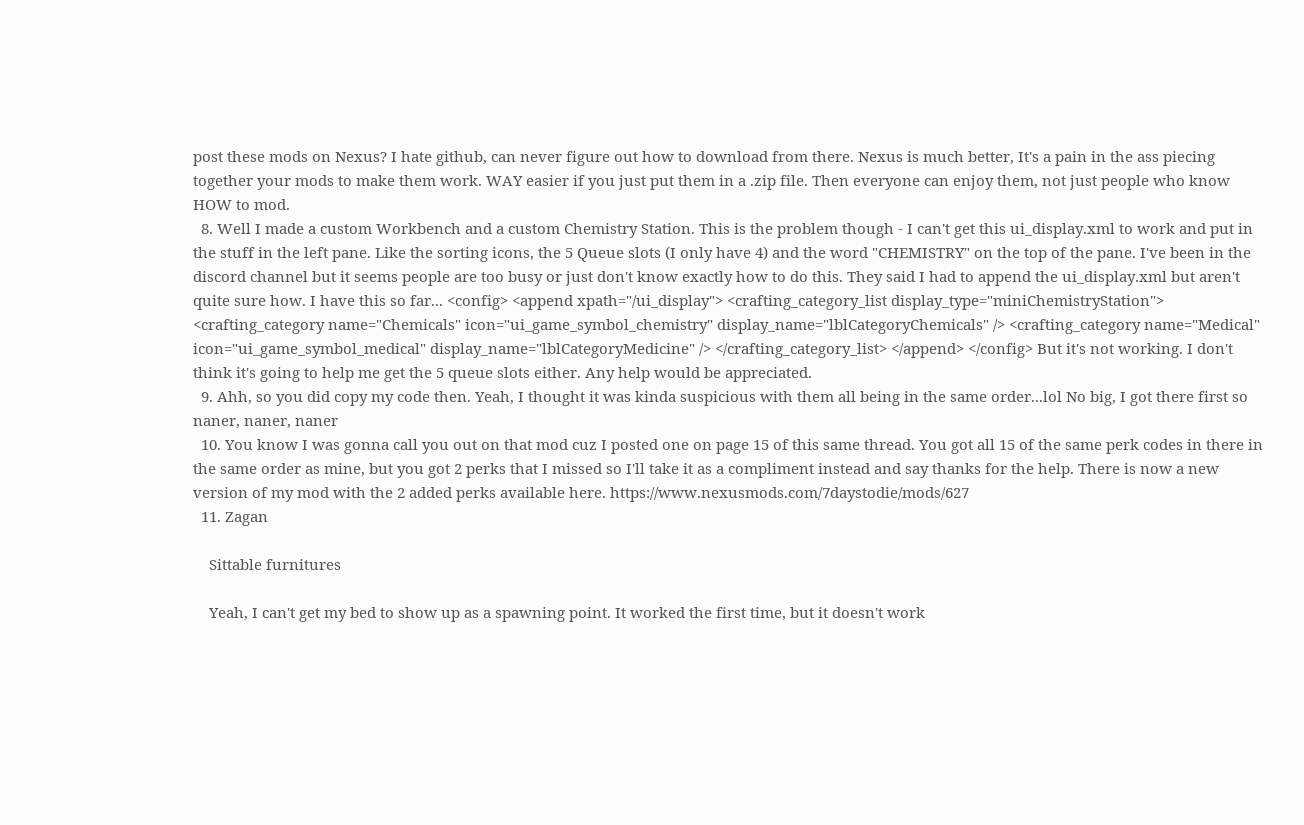post these mods on Nexus? I hate github, can never figure out how to download from there. Nexus is much better, It's a pain in the ass piecing together your mods to make them work. WAY easier if you just put them in a .zip file. Then everyone can enjoy them, not just people who know HOW to mod.
  8. Well I made a custom Workbench and a custom Chemistry Station. This is the problem though - I can't get this ui_display.xml to work and put in the stuff in the left pane. Like the sorting icons, the 5 Queue slots (I only have 4) and the word "CHEMISTRY" on the top of the pane. I've been in the discord channel but it seems people are too busy or just don't know exactly how to do this. They said I had to append the ui_display.xml but aren't quite sure how. I have this so far... <config> <append xpath="/ui_display"> <crafting_category_list display_type="miniChemistryStation"> <crafting_category name="Chemicals" icon="ui_game_symbol_chemistry" display_name="lblCategoryChemicals" /> <crafting_category name="Medical" icon="ui_game_symbol_medical" display_name="lblCategoryMedicine" /> </crafting_category_list> </append> </config> But it's not working. I don't think it's going to help me get the 5 queue slots either. Any help would be appreciated.
  9. Ahh, so you did copy my code then. Yeah, I thought it was kinda suspicious with them all being in the same order...lol No big, I got there first so naner, naner, naner
  10. You know I was gonna call you out on that mod cuz I posted one on page 15 of this same thread. You got all 15 of the same perk codes in there in the same order as mine, but you got 2 perks that I missed so I'll take it as a compliment instead and say thanks for the help. There is now a new version of my mod with the 2 added perks available here. https://www.nexusmods.com/7daystodie/mods/627
  11. Zagan

    Sittable furnitures

    Yeah, I can't get my bed to show up as a spawning point. It worked the first time, but it doesn't work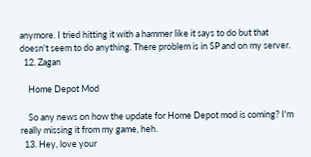anymore. I tried hitting it with a hammer like it says to do but that doesn't seem to do anything. There problem is in SP and on my server.
  12. Zagan

    Home Depot Mod

    So any news on how the update for Home Depot mod is coming? I'm really missing it from my game, heh.
  13. Hey, love your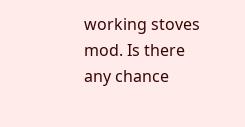working stoves mod. Is there any chance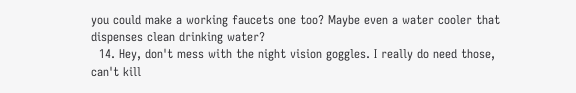you could make a working faucets one too? Maybe even a water cooler that dispenses clean drinking water?
  14. Hey, don't mess with the night vision goggles. I really do need those, can't kill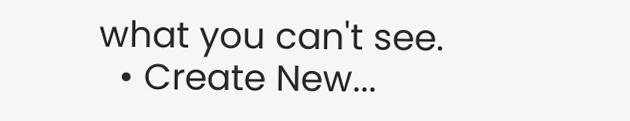what you can't see.
  • Create New...